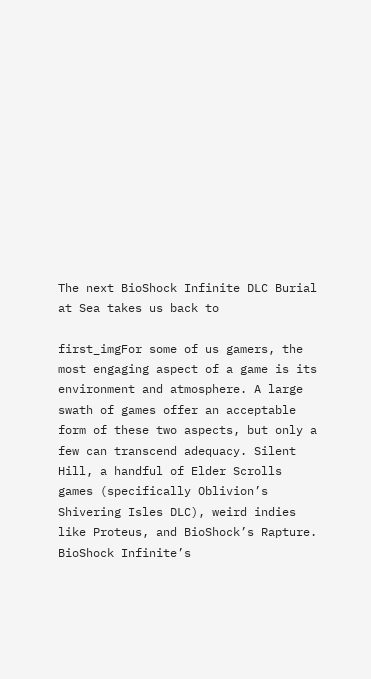The next BioShock Infinite DLC Burial at Sea takes us back to

first_imgFor some of us gamers, the most engaging aspect of a game is its environment and atmosphere. A large swath of games offer an acceptable form of these two aspects, but only a few can transcend adequacy. Silent Hill, a handful of Elder Scrolls games (specifically Oblivion’s Shivering Isles DLC), weird indies like Proteus, and BioShock’s Rapture. BioShock Infinite’s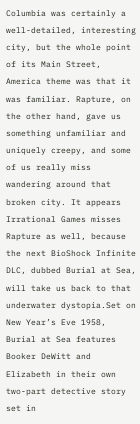Columbia was certainly a well-detailed, interesting city, but the whole point of its Main Street, America theme was that it was familiar. Rapture, on the other hand, gave us something unfamiliar and uniquely creepy, and some of us really miss wandering around that broken city. It appears Irrational Games misses Rapture as well, because the next BioShock Infinite DLC, dubbed Burial at Sea, will take us back to that underwater dystopia.Set on New Year’s Eve 1958, Burial at Sea features Booker DeWitt and Elizabeth in their own two-part detective story set in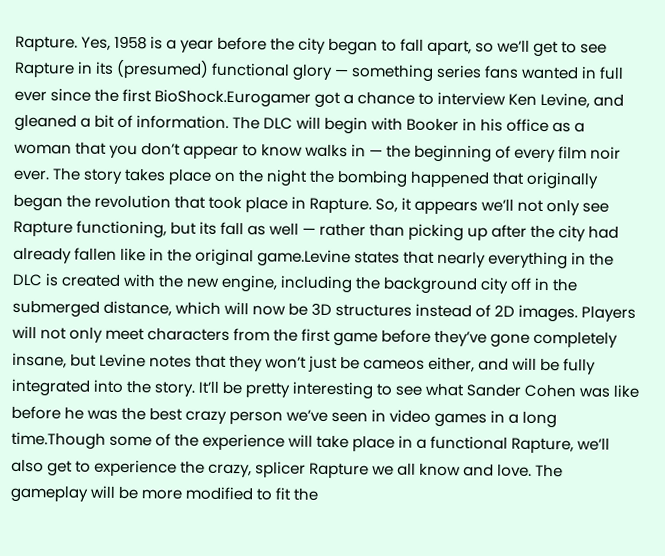Rapture. Yes, 1958 is a year before the city began to fall apart, so we’ll get to see Rapture in its (presumed) functional glory — something series fans wanted in full ever since the first BioShock.Eurogamer got a chance to interview Ken Levine, and gleaned a bit of information. The DLC will begin with Booker in his office as a woman that you don’t appear to know walks in — the beginning of every film noir ever. The story takes place on the night the bombing happened that originally began the revolution that took place in Rapture. So, it appears we’ll not only see Rapture functioning, but its fall as well — rather than picking up after the city had already fallen like in the original game.Levine states that nearly everything in the DLC is created with the new engine, including the background city off in the submerged distance, which will now be 3D structures instead of 2D images. Players will not only meet characters from the first game before they’ve gone completely insane, but Levine notes that they won’t just be cameos either, and will be fully integrated into the story. It’ll be pretty interesting to see what Sander Cohen was like before he was the best crazy person we’ve seen in video games in a long time.Though some of the experience will take place in a functional Rapture, we’ll also get to experience the crazy, splicer Rapture we all know and love. The gameplay will be more modified to fit the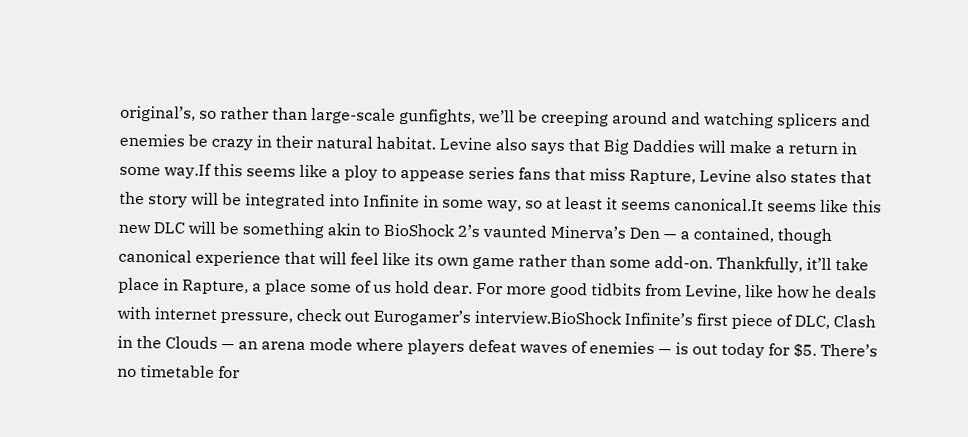original’s, so rather than large-scale gunfights, we’ll be creeping around and watching splicers and enemies be crazy in their natural habitat. Levine also says that Big Daddies will make a return in some way.If this seems like a ploy to appease series fans that miss Rapture, Levine also states that the story will be integrated into Infinite in some way, so at least it seems canonical.It seems like this new DLC will be something akin to BioShock 2’s vaunted Minerva’s Den — a contained, though canonical experience that will feel like its own game rather than some add-on. Thankfully, it’ll take place in Rapture, a place some of us hold dear. For more good tidbits from Levine, like how he deals with internet pressure, check out Eurogamer’s interview.BioShock Infinite’s first piece of DLC, Clash in the Clouds — an arena mode where players defeat waves of enemies — is out today for $5. There’s no timetable for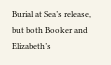Burial at Sea’s release, but both Booker and Elizabeth’s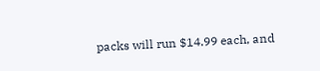packs will run $14.99 each, and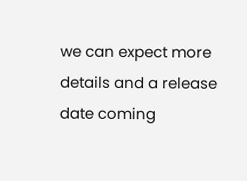we can expect more details and a release date coming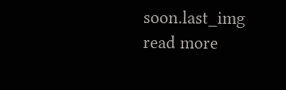soon.last_img read more